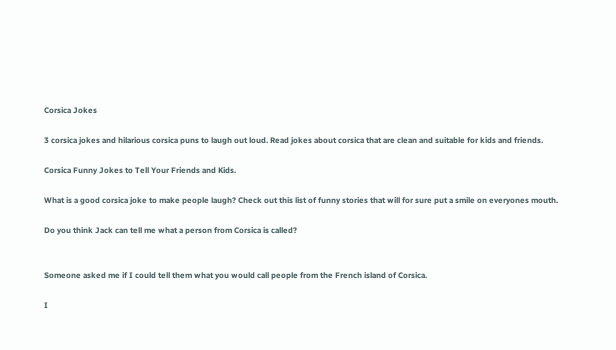Corsica Jokes

3 corsica jokes and hilarious corsica puns to laugh out loud. Read jokes about corsica that are clean and suitable for kids and friends.

Corsica Funny Jokes to Tell Your Friends and Kids.

What is a good corsica joke to make people laugh? Check out this list of funny stories that will for sure put a smile on everyones mouth.

Do you think Jack can tell me what a person from Corsica is called?


Someone asked me if I could tell them what you would call people from the French island of Corsica.

I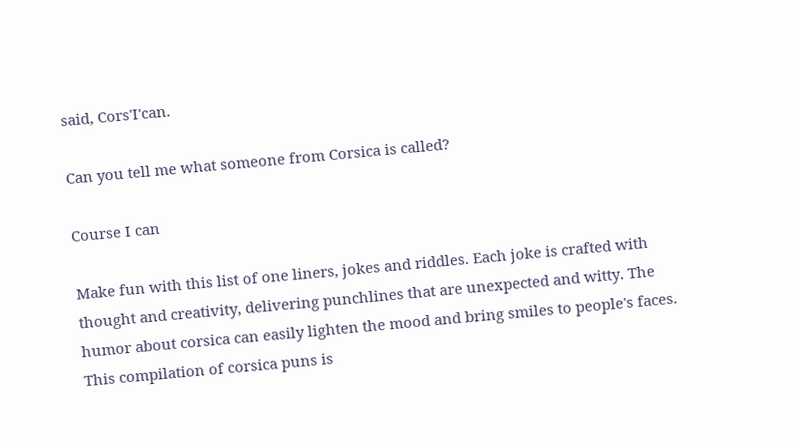said, Cors'I'can.

Can you tell me what someone from Corsica is called?

Course I can

Make fun with this list of one liners, jokes and riddles. Each joke is crafted with thought and creativity, delivering punchlines that are unexpected and witty. The humor about corsica can easily lighten the mood and bring smiles to people's faces. This compilation of corsica puns is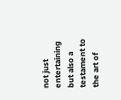not just entertaining but also a testament to the art of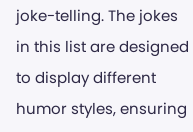joke-telling. The jokes in this list are designed to display different humor styles, ensuring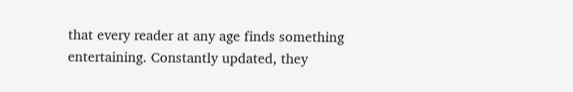that every reader at any age finds something entertaining. Constantly updated, they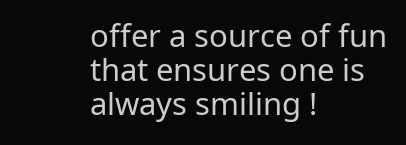offer a source of fun that ensures one is always smiling !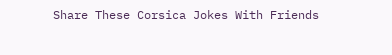Share These Corsica Jokes With Friends